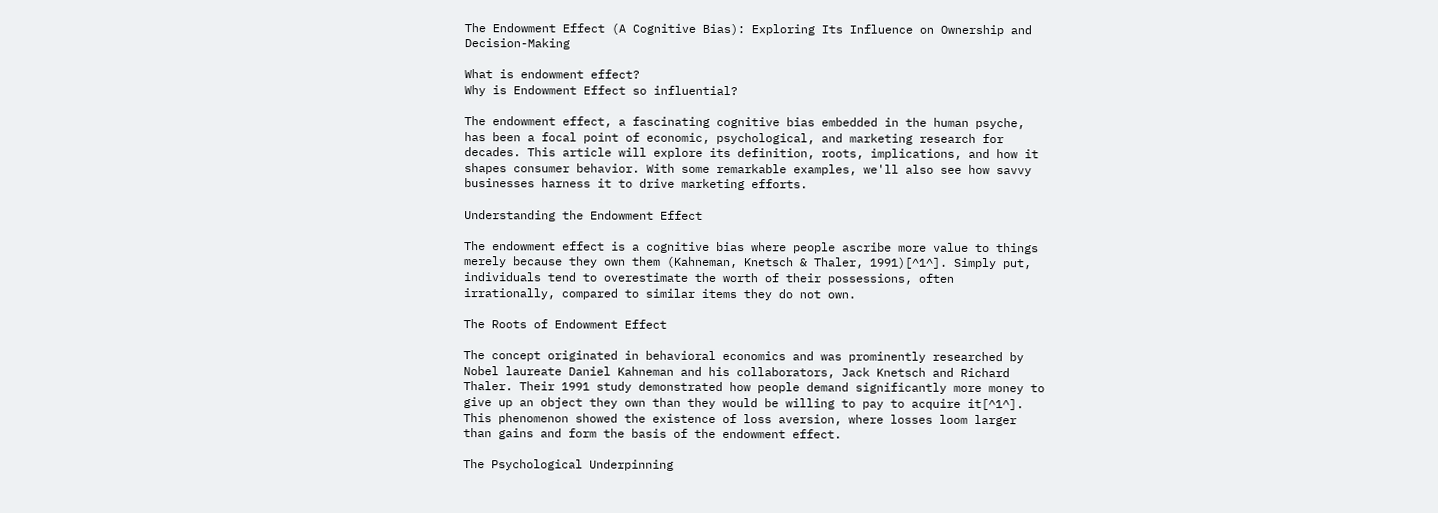The Endowment Effect (A Cognitive Bias): Exploring Its Influence on Ownership and Decision-Making

What is endowment effect?
Why is Endowment Effect so influential?

The endowment effect, a fascinating cognitive bias embedded in the human psyche, has been a focal point of economic, psychological, and marketing research for decades. This article will explore its definition, roots, implications, and how it shapes consumer behavior. With some remarkable examples, we'll also see how savvy businesses harness it to drive marketing efforts.

Understanding the Endowment Effect

The endowment effect is a cognitive bias where people ascribe more value to things merely because they own them (Kahneman, Knetsch & Thaler, 1991)[^1^]. Simply put, individuals tend to overestimate the worth of their possessions, often irrationally, compared to similar items they do not own.

The Roots of Endowment Effect

The concept originated in behavioral economics and was prominently researched by Nobel laureate Daniel Kahneman and his collaborators, Jack Knetsch and Richard Thaler. Their 1991 study demonstrated how people demand significantly more money to give up an object they own than they would be willing to pay to acquire it[^1^]. This phenomenon showed the existence of loss aversion, where losses loom larger than gains and form the basis of the endowment effect.

The Psychological Underpinning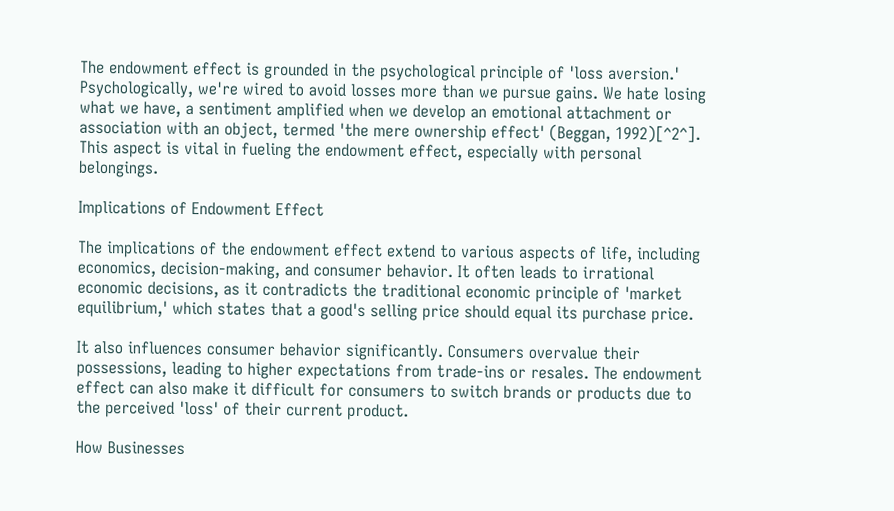The endowment effect is grounded in the psychological principle of 'loss aversion.' Psychologically, we're wired to avoid losses more than we pursue gains. We hate losing what we have, a sentiment amplified when we develop an emotional attachment or association with an object, termed 'the mere ownership effect' (Beggan, 1992)[^2^]. This aspect is vital in fueling the endowment effect, especially with personal belongings.

Implications of Endowment Effect

The implications of the endowment effect extend to various aspects of life, including economics, decision-making, and consumer behavior. It often leads to irrational economic decisions, as it contradicts the traditional economic principle of 'market equilibrium,' which states that a good's selling price should equal its purchase price.

It also influences consumer behavior significantly. Consumers overvalue their possessions, leading to higher expectations from trade-ins or resales. The endowment effect can also make it difficult for consumers to switch brands or products due to the perceived 'loss' of their current product.

How Businesses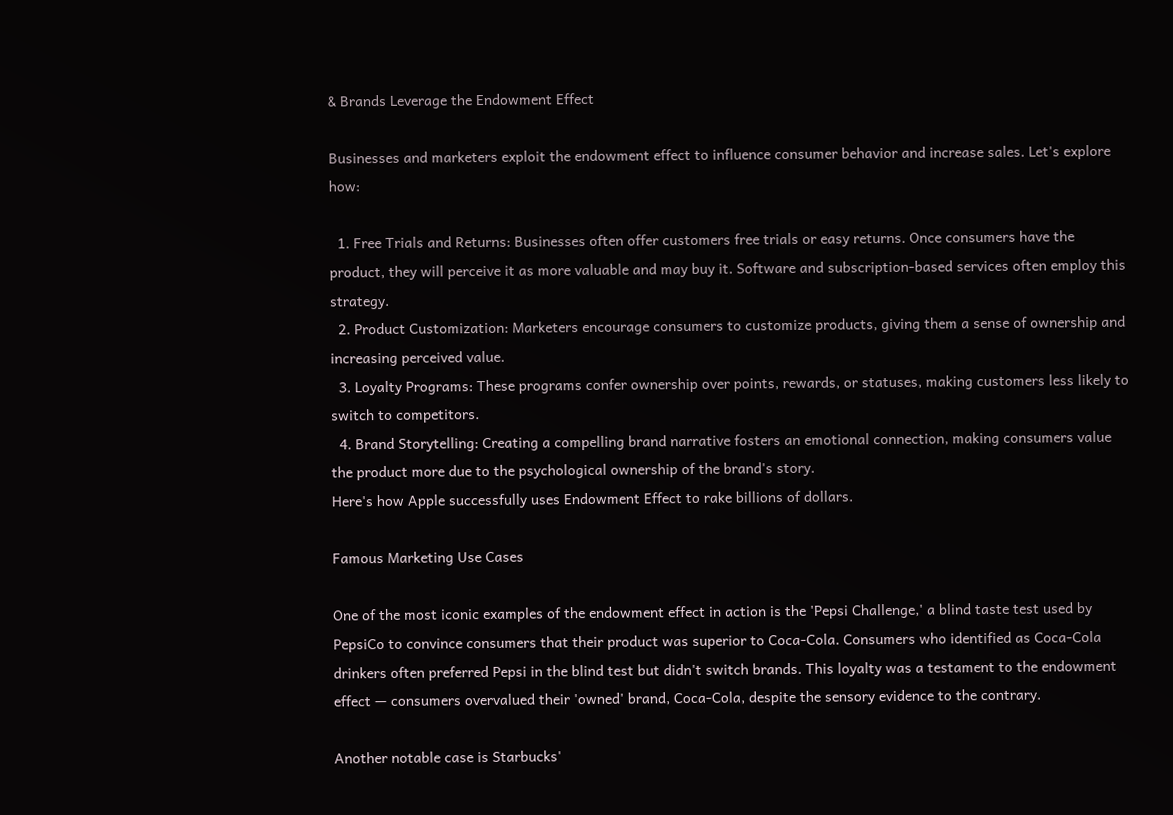& Brands Leverage the Endowment Effect

Businesses and marketers exploit the endowment effect to influence consumer behavior and increase sales. Let's explore how:

  1. Free Trials and Returns: Businesses often offer customers free trials or easy returns. Once consumers have the product, they will perceive it as more valuable and may buy it. Software and subscription-based services often employ this strategy.
  2. Product Customization: Marketers encourage consumers to customize products, giving them a sense of ownership and increasing perceived value.
  3. Loyalty Programs: These programs confer ownership over points, rewards, or statuses, making customers less likely to switch to competitors.
  4. Brand Storytelling: Creating a compelling brand narrative fosters an emotional connection, making consumers value the product more due to the psychological ownership of the brand's story.
Here's how Apple successfully uses Endowment Effect to rake billions of dollars.

Famous Marketing Use Cases

One of the most iconic examples of the endowment effect in action is the 'Pepsi Challenge,' a blind taste test used by PepsiCo to convince consumers that their product was superior to Coca-Cola. Consumers who identified as Coca-Cola drinkers often preferred Pepsi in the blind test but didn't switch brands. This loyalty was a testament to the endowment effect — consumers overvalued their 'owned' brand, Coca-Cola, despite the sensory evidence to the contrary.

Another notable case is Starbucks'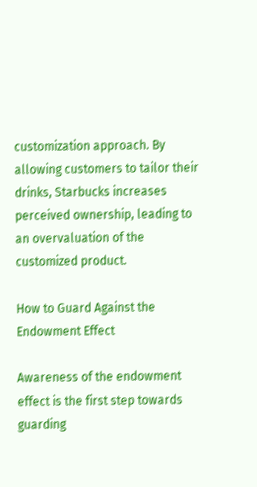customization approach. By allowing customers to tailor their drinks, Starbucks increases perceived ownership, leading to an overvaluation of the customized product.

How to Guard Against the Endowment Effect

Awareness of the endowment effect is the first step towards guarding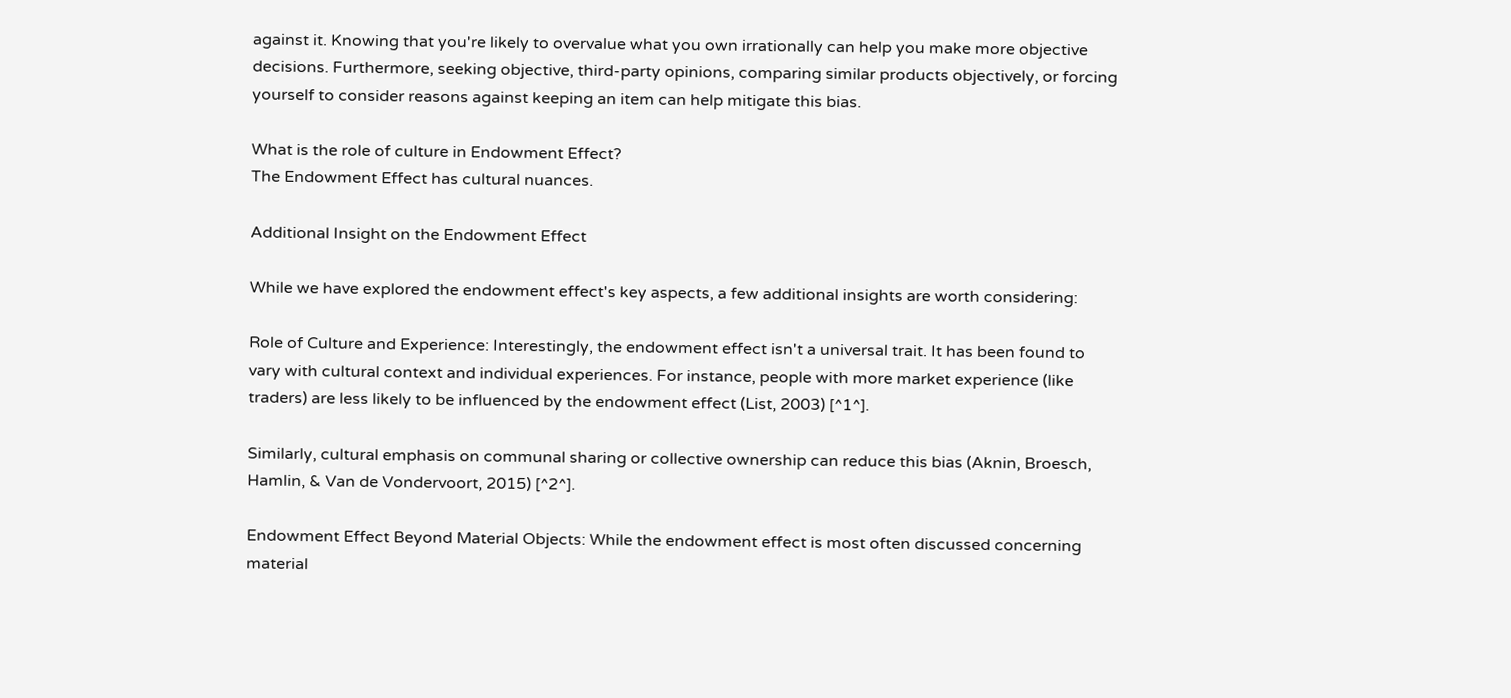against it. Knowing that you're likely to overvalue what you own irrationally can help you make more objective decisions. Furthermore, seeking objective, third-party opinions, comparing similar products objectively, or forcing yourself to consider reasons against keeping an item can help mitigate this bias.

What is the role of culture in Endowment Effect?
The Endowment Effect has cultural nuances.

Additional Insight on the Endowment Effect

While we have explored the endowment effect's key aspects, a few additional insights are worth considering:

Role of Culture and Experience: Interestingly, the endowment effect isn't a universal trait. It has been found to vary with cultural context and individual experiences. For instance, people with more market experience (like traders) are less likely to be influenced by the endowment effect (List, 2003) [^1^].

Similarly, cultural emphasis on communal sharing or collective ownership can reduce this bias (Aknin, Broesch, Hamlin, & Van de Vondervoort, 2015) [^2^].

Endowment Effect Beyond Material Objects: While the endowment effect is most often discussed concerning material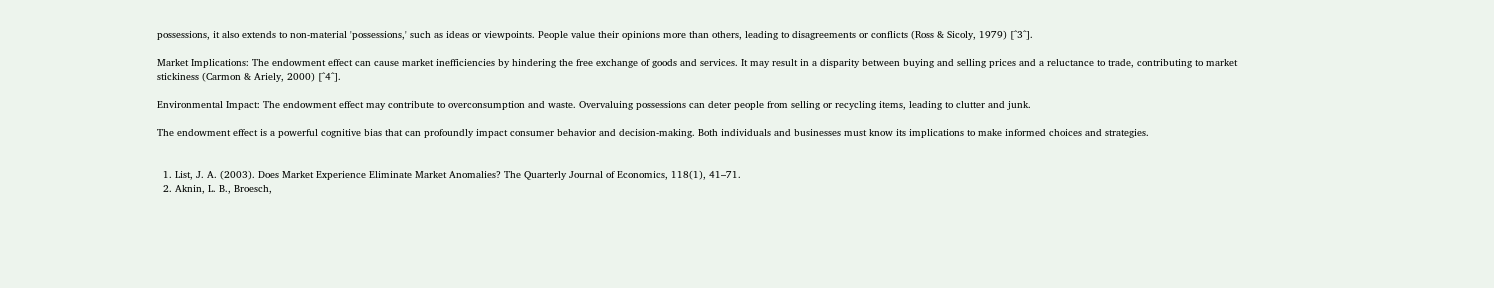possessions, it also extends to non-material 'possessions,' such as ideas or viewpoints. People value their opinions more than others, leading to disagreements or conflicts (Ross & Sicoly, 1979) [^3^].

Market Implications: The endowment effect can cause market inefficiencies by hindering the free exchange of goods and services. It may result in a disparity between buying and selling prices and a reluctance to trade, contributing to market stickiness (Carmon & Ariely, 2000) [^4^].

Environmental Impact: The endowment effect may contribute to overconsumption and waste. Overvaluing possessions can deter people from selling or recycling items, leading to clutter and junk.

The endowment effect is a powerful cognitive bias that can profoundly impact consumer behavior and decision-making. Both individuals and businesses must know its implications to make informed choices and strategies.


  1. List, J. A. (2003). Does Market Experience Eliminate Market Anomalies? The Quarterly Journal of Economics, 118(1), 41–71.
  2. Aknin, L. B., Broesch,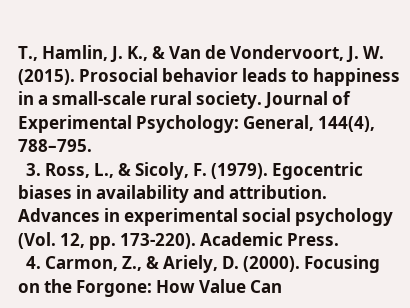T., Hamlin, J. K., & Van de Vondervoort, J. W. (2015). Prosocial behavior leads to happiness in a small-scale rural society. Journal of Experimental Psychology: General, 144(4), 788–795.
  3. Ross, L., & Sicoly, F. (1979). Egocentric biases in availability and attribution. Advances in experimental social psychology (Vol. 12, pp. 173-220). Academic Press.
  4. Carmon, Z., & Ariely, D. (2000). Focusing on the Forgone: How Value Can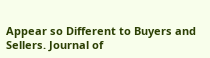Appear so Different to Buyers and Sellers. Journal of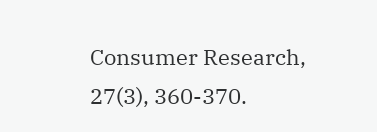Consumer Research, 27(3), 360-370.